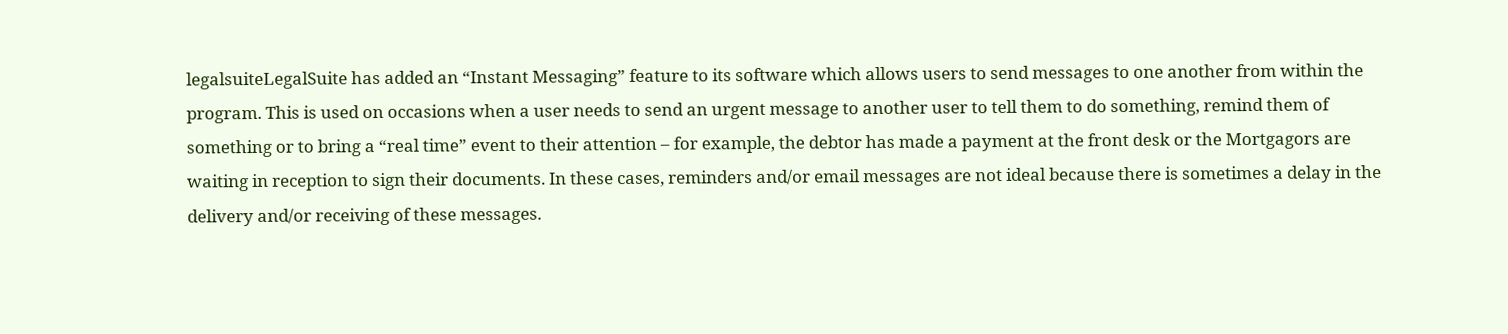legalsuiteLegalSuite has added an “Instant Messaging” feature to its software which allows users to send messages to one another from within the program. This is used on occasions when a user needs to send an urgent message to another user to tell them to do something, remind them of something or to bring a “real time” event to their attention – for example, the debtor has made a payment at the front desk or the Mortgagors are waiting in reception to sign their documents. In these cases, reminders and/or email messages are not ideal because there is sometimes a delay in the delivery and/or receiving of these messages.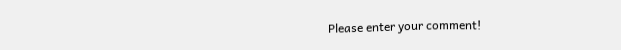Please enter your comment!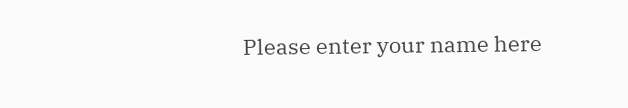Please enter your name here